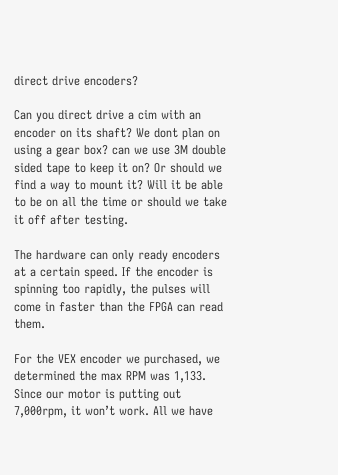direct drive encoders?

Can you direct drive a cim with an encoder on its shaft? We dont plan on using a gear box? can we use 3M double sided tape to keep it on? Or should we find a way to mount it? Will it be able to be on all the time or should we take it off after testing.

The hardware can only ready encoders at a certain speed. If the encoder is spinning too rapidly, the pulses will come in faster than the FPGA can read them.

For the VEX encoder we purchased, we determined the max RPM was 1,133. Since our motor is putting out 7,000rpm, it won’t work. All we have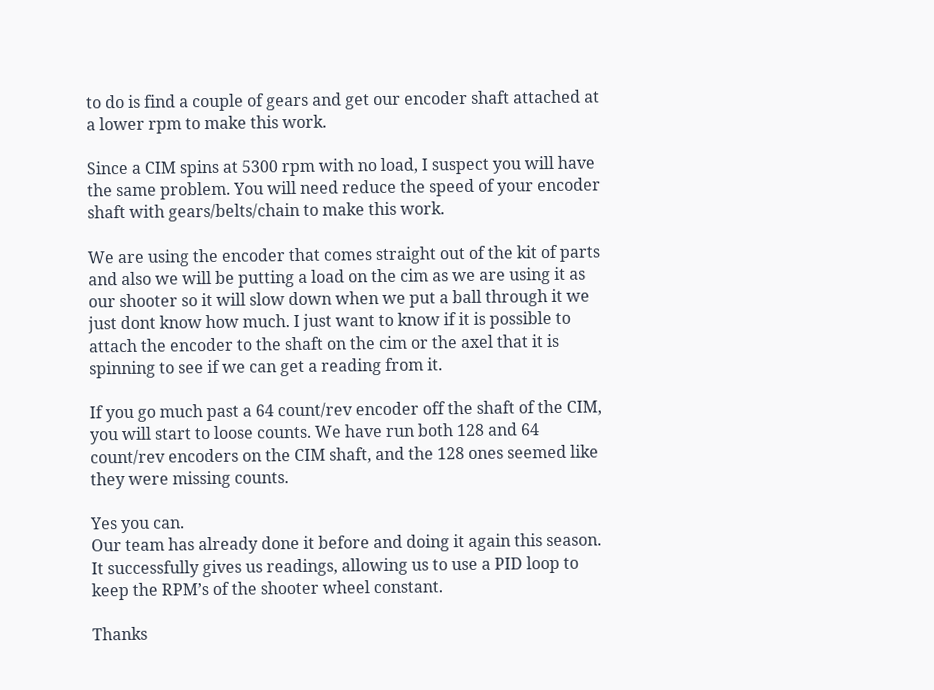to do is find a couple of gears and get our encoder shaft attached at a lower rpm to make this work.

Since a CIM spins at 5300 rpm with no load, I suspect you will have the same problem. You will need reduce the speed of your encoder shaft with gears/belts/chain to make this work.

We are using the encoder that comes straight out of the kit of parts and also we will be putting a load on the cim as we are using it as our shooter so it will slow down when we put a ball through it we just dont know how much. I just want to know if it is possible to attach the encoder to the shaft on the cim or the axel that it is spinning to see if we can get a reading from it.

If you go much past a 64 count/rev encoder off the shaft of the CIM, you will start to loose counts. We have run both 128 and 64 count/rev encoders on the CIM shaft, and the 128 ones seemed like they were missing counts.

Yes you can.
Our team has already done it before and doing it again this season.
It successfully gives us readings, allowing us to use a PID loop to keep the RPM’s of the shooter wheel constant.

Thanks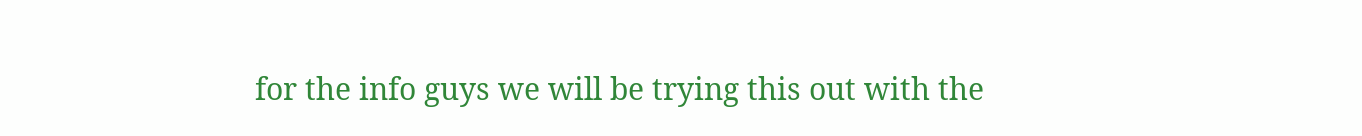for the info guys we will be trying this out with the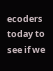ecoders today to see if we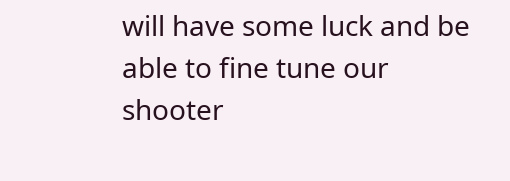will have some luck and be able to fine tune our shooter